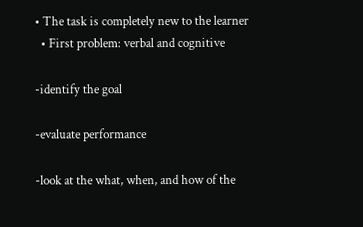• The task is completely new to the learner
  • First problem: verbal and cognitive

-identify the goal

-evaluate performance

-look at the what, when, and how of the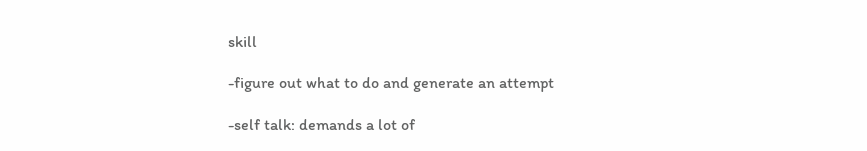skill

-figure out what to do and generate an attempt

-self talk: demands a lot of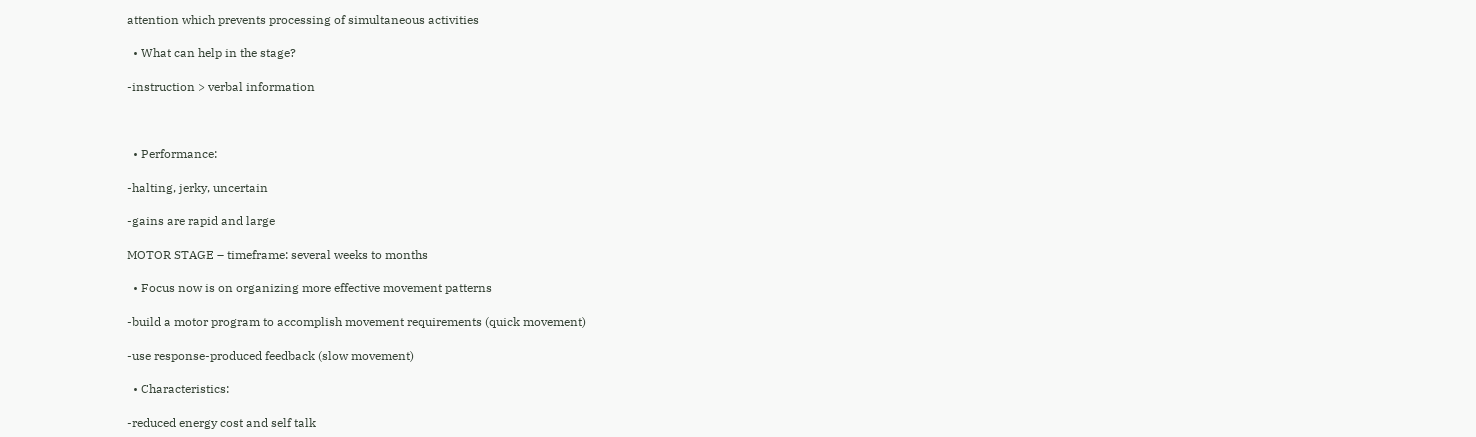attention which prevents processing of simultaneous activities

  • What can help in the stage?

-instruction > verbal information



  • Performance:

-halting, jerky, uncertain

-gains are rapid and large

MOTOR STAGE – timeframe: several weeks to months

  • Focus now is on organizing more effective movement patterns

-build a motor program to accomplish movement requirements (quick movement)

-use response-produced feedback (slow movement)

  • Characteristics:

-reduced energy cost and self talk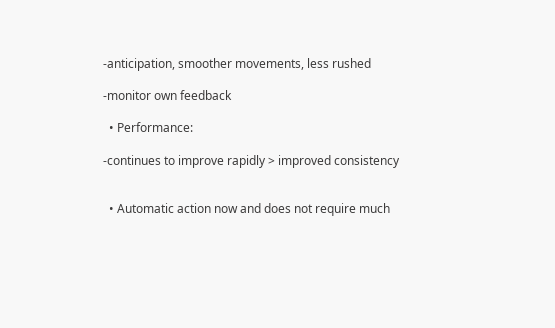-anticipation, smoother movements, less rushed

-monitor own feedback

  • Performance:

-continues to improve rapidly > improved consistency


  • Automatic action now and does not require much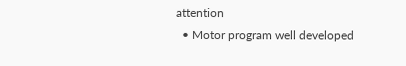attention
  • Motor program well developed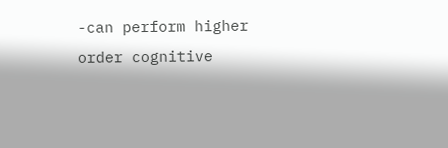-can perform higher order cognitive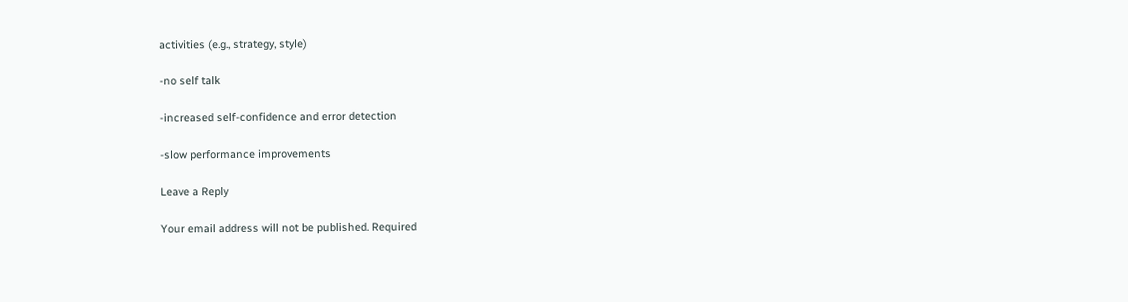activities (e.g., strategy, style)

-no self talk

-increased self-confidence and error detection

-slow performance improvements

Leave a Reply

Your email address will not be published. Required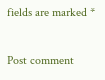fields are marked *

Post comment